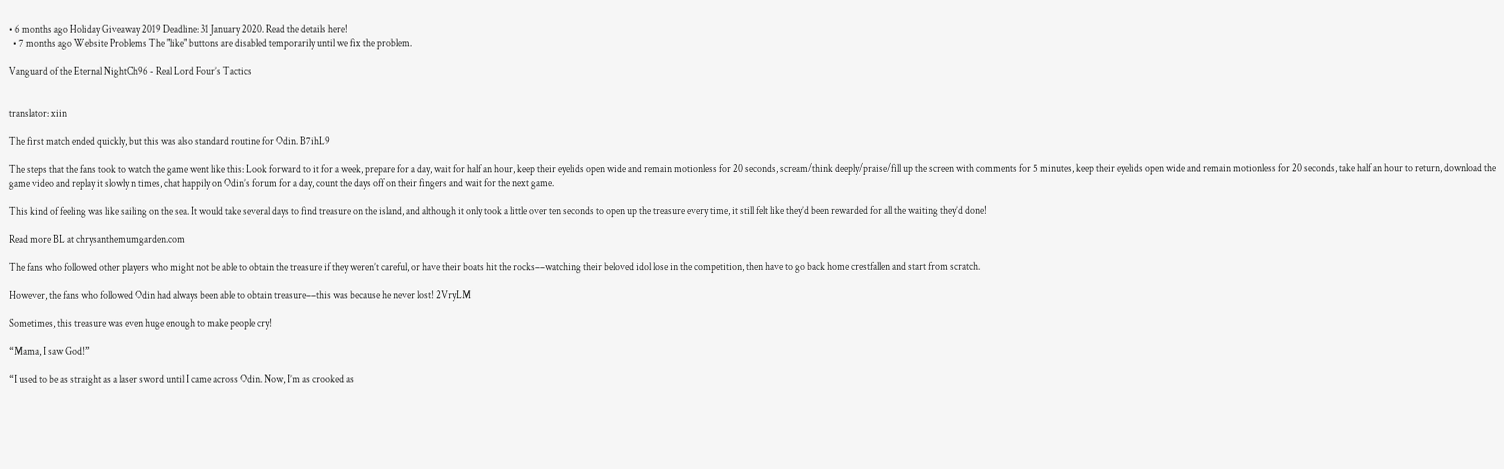• 6 months ago Holiday Giveaway 2019 Deadline: 31 January 2020. Read the details here!
  • 7 months ago Website Problems The "like" buttons are disabled temporarily until we fix the problem.

Vanguard of the Eternal NightCh96 - Real Lord Four’s Tactics


translator: xiin

The first match ended quickly, but this was also standard routine for Odin. B7ihL9

The steps that the fans took to watch the game went like this: Look forward to it for a week, prepare for a day, wait for half an hour, keep their eyelids open wide and remain motionless for 20 seconds, scream/think deeply/praise/fill up the screen with comments for 5 minutes, keep their eyelids open wide and remain motionless for 20 seconds, take half an hour to return, download the game video and replay it slowly n times, chat happily on Odin’s forum for a day, count the days off on their fingers and wait for the next game.

This kind of feeling was like sailing on the sea. It would take several days to find treasure on the island, and although it only took a little over ten seconds to open up the treasure every time, it still felt like they’d been rewarded for all the waiting they’d done!

Read more BL at chrysanthemumgarden.com

The fans who followed other players who might not be able to obtain the treasure if they weren’t careful, or have their boats hit the rocks––watching their beloved idol lose in the competition, then have to go back home crestfallen and start from scratch.

However, the fans who followed Odin had always been able to obtain treasure––this was because he never lost! 2VryLM

Sometimes, this treasure was even huge enough to make people cry!

“Mama, I saw God!”

“I used to be as straight as a laser sword until I came across Odin. Now, I’m as crooked as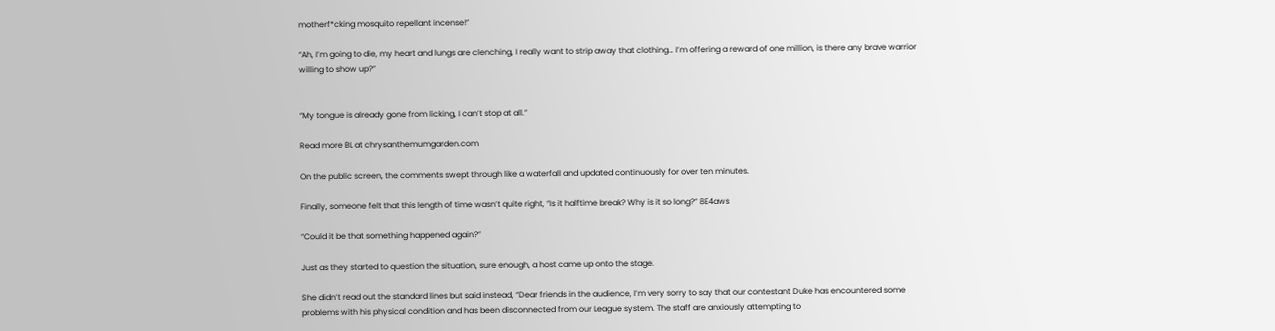motherf*cking mosquito repellant incense!”

“Ah, I’m going to die, my heart and lungs are clenching, I really want to strip away that clothing… I’m offering a reward of one million, is there any brave warrior willing to show up?”


“My tongue is already gone from licking, I can’t stop at all.”

Read more BL at chrysanthemumgarden.com

On the public screen, the comments swept through like a waterfall and updated continuously for over ten minutes.

Finally, someone felt that this length of time wasn’t quite right, “Is it halftime break? Why is it so long?” 8E4aws

“Could it be that something happened again?”

Just as they started to question the situation, sure enough, a host came up onto the stage.

She didn’t read out the standard lines but said instead, “Dear friends in the audience, I’m very sorry to say that our contestant Duke has encountered some problems with his physical condition and has been disconnected from our League system. The staff are anxiously attempting to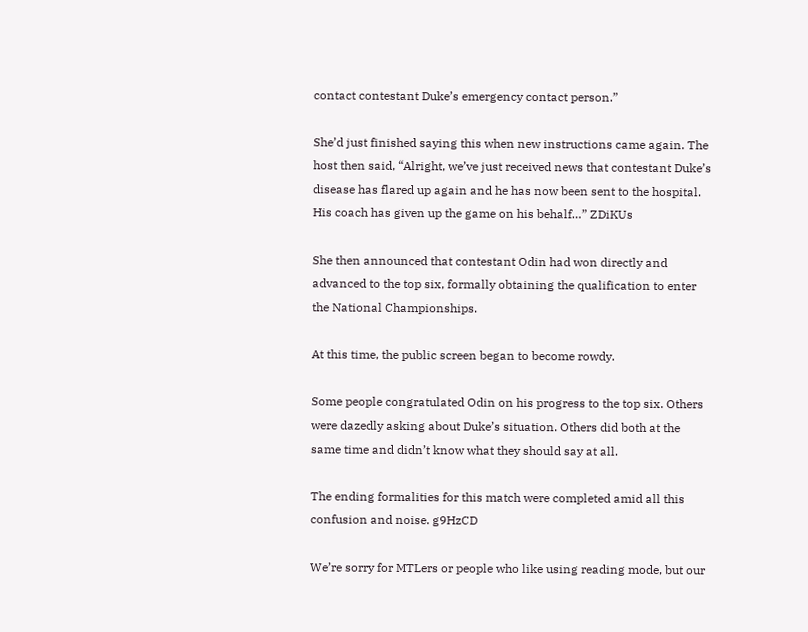contact contestant Duke’s emergency contact person.”

She’d just finished saying this when new instructions came again. The host then said, “Alright, we’ve just received news that contestant Duke’s disease has flared up again and he has now been sent to the hospital. His coach has given up the game on his behalf…” ZDiKUs

She then announced that contestant Odin had won directly and advanced to the top six, formally obtaining the qualification to enter the National Championships.

At this time, the public screen began to become rowdy.

Some people congratulated Odin on his progress to the top six. Others were dazedly asking about Duke’s situation. Others did both at the same time and didn’t know what they should say at all.

The ending formalities for this match were completed amid all this confusion and noise. g9HzCD

We’re sorry for MTLers or people who like using reading mode, but our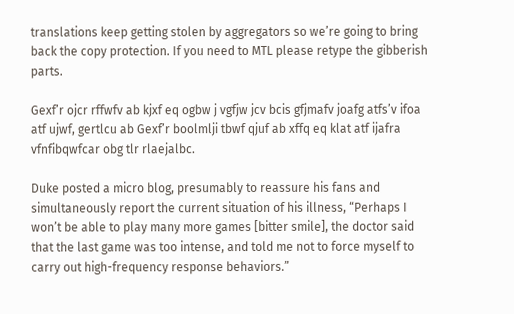translations keep getting stolen by aggregators so we’re going to bring back the copy protection. If you need to MTL please retype the gibberish parts.

Gexf’r ojcr rffwfv ab kjxf eq ogbw j vgfjw jcv bcis gfjmafv joafg atfs’v ifoa atf ujwf, gertlcu ab Gexf’r boolmlji tbwf qjuf ab xffq eq klat atf ijafra vfnfibqwfcar obg tlr rlaejalbc.

Duke posted a micro blog, presumably to reassure his fans and simultaneously report the current situation of his illness, “Perhaps I won’t be able to play many more games [bitter smile], the doctor said that the last game was too intense, and told me not to force myself to carry out high-frequency response behaviors.”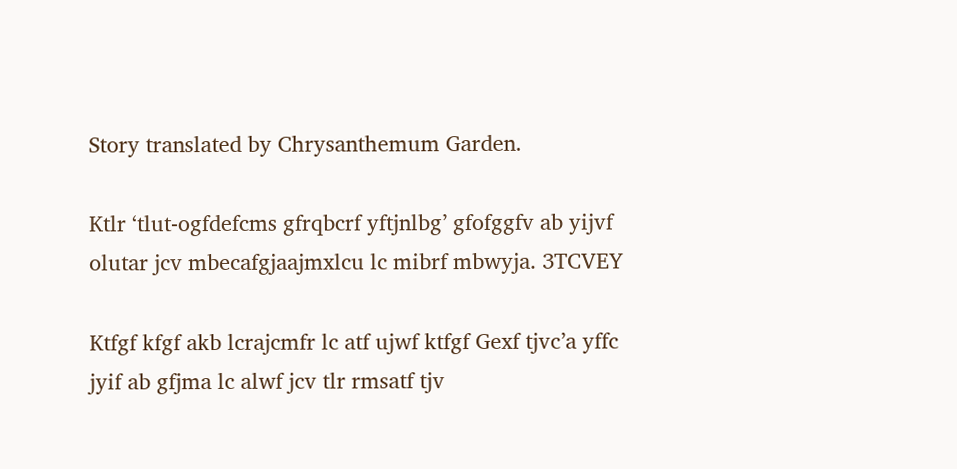Story translated by Chrysanthemum Garden.

Ktlr ‘tlut-ogfdefcms gfrqbcrf yftjnlbg’ gfofggfv ab yijvf olutar jcv mbecafgjaajmxlcu lc mibrf mbwyja. 3TCVEY

Ktfgf kfgf akb lcrajcmfr lc atf ujwf ktfgf Gexf tjvc’a yffc jyif ab gfjma lc alwf jcv tlr rmsatf tjv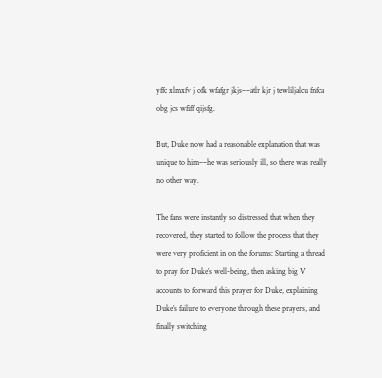yffc xlmxfv j ofk wfafgr jkjs––atlr kjr j tewliljalcu fnfca obg jcs wfiff qijsfg.

But, Duke now had a reasonable explanation that was unique to him––he was seriously ill, so there was really no other way.

The fans were instantly so distressed that when they recovered, they started to follow the process that they were very proficient in on the forums: Starting a thread to pray for Duke’s well-being, then asking big V accounts to forward this prayer for Duke, explaining Duke’s failure to everyone through these prayers, and finally switching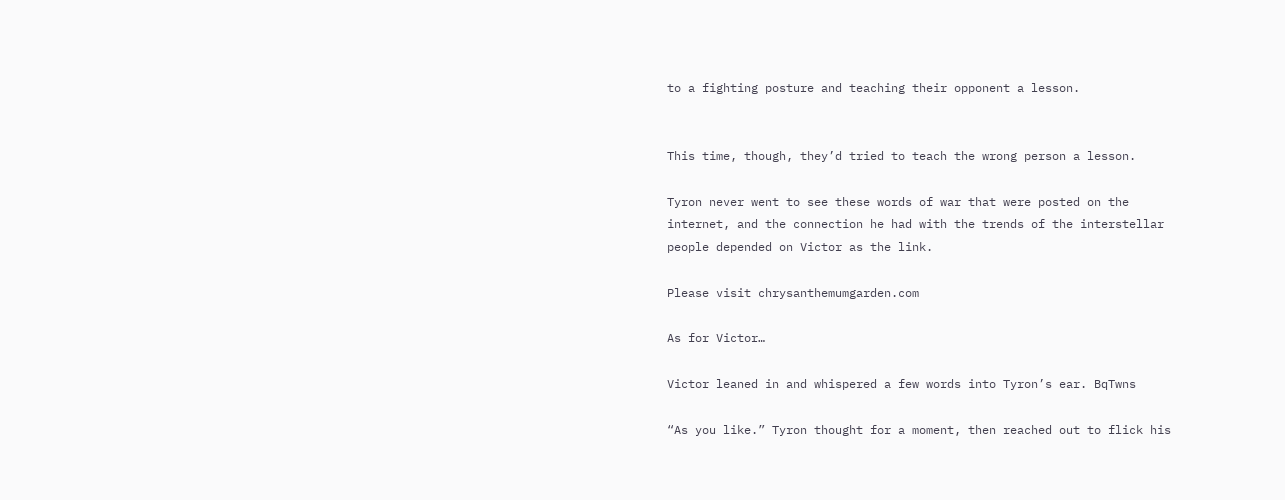to a fighting posture and teaching their opponent a lesson.


This time, though, they’d tried to teach the wrong person a lesson.

Tyron never went to see these words of war that were posted on the internet, and the connection he had with the trends of the interstellar people depended on Victor as the link.

Please visit chrysanthemumgarden.com

As for Victor…

Victor leaned in and whispered a few words into Tyron’s ear. BqTwns

“As you like.” Tyron thought for a moment, then reached out to flick his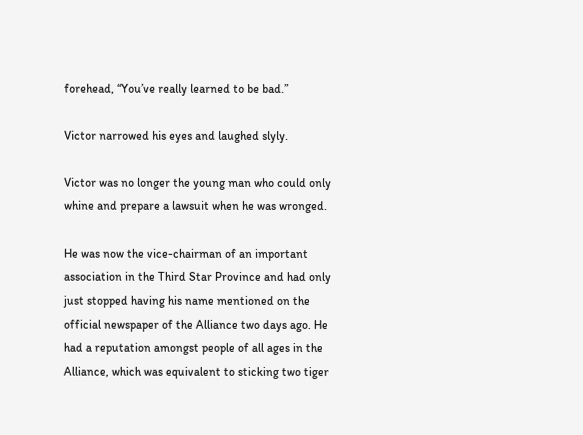forehead, “You’ve really learned to be bad.”

Victor narrowed his eyes and laughed slyly.

Victor was no longer the young man who could only whine and prepare a lawsuit when he was wronged.

He was now the vice-chairman of an important association in the Third Star Province and had only just stopped having his name mentioned on the official newspaper of the Alliance two days ago. He had a reputation amongst people of all ages in the Alliance, which was equivalent to sticking two tiger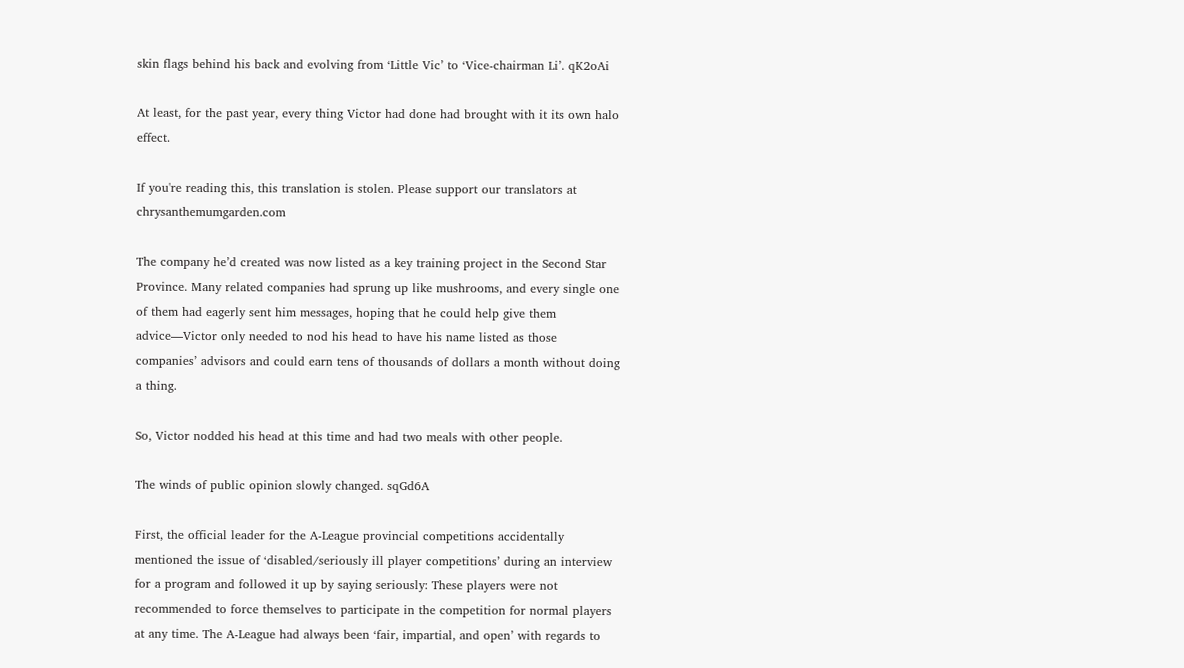skin flags behind his back and evolving from ‘Little Vic’ to ‘Vice-chairman Li’. qK2oAi

At least, for the past year, every thing Victor had done had brought with it its own halo effect.

If you're reading this, this translation is stolen. Please support our translators at chrysanthemumgarden.com

The company he’d created was now listed as a key training project in the Second Star Province. Many related companies had sprung up like mushrooms, and every single one of them had eagerly sent him messages, hoping that he could help give them advice––Victor only needed to nod his head to have his name listed as those companies’ advisors and could earn tens of thousands of dollars a month without doing a thing.

So, Victor nodded his head at this time and had two meals with other people.

The winds of public opinion slowly changed. sqGd6A

First, the official leader for the A-League provincial competitions accidentally mentioned the issue of ‘disabled/seriously ill player competitions’ during an interview for a program and followed it up by saying seriously: These players were not recommended to force themselves to participate in the competition for normal players at any time. The A-League had always been ‘fair, impartial, and open’ with regards to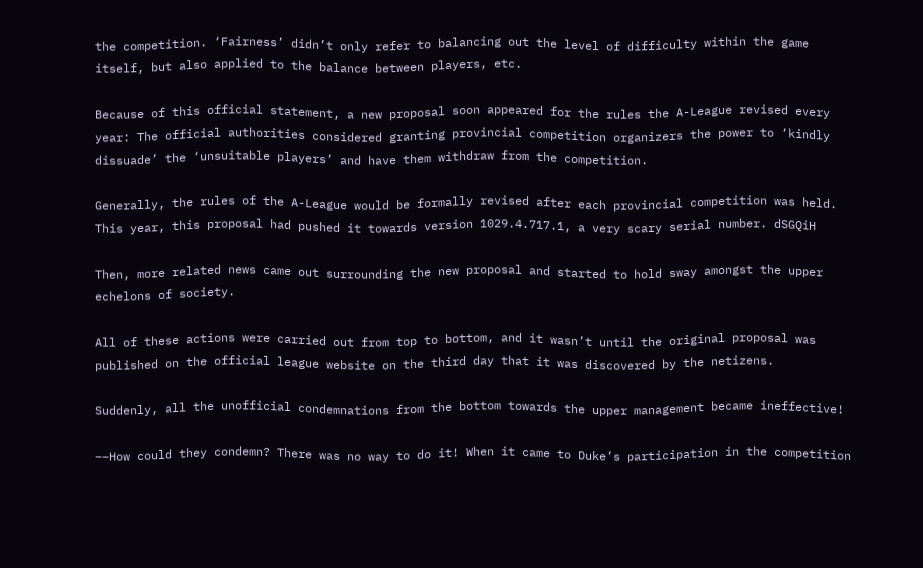the competition. ‘Fairness’ didn’t only refer to balancing out the level of difficulty within the game itself, but also applied to the balance between players, etc.

Because of this official statement, a new proposal soon appeared for the rules the A-League revised every year: The official authorities considered granting provincial competition organizers the power to ‘kindly dissuade’ the ‘unsuitable players’ and have them withdraw from the competition.

Generally, the rules of the A-League would be formally revised after each provincial competition was held. This year, this proposal had pushed it towards version 1029.4.717.1, a very scary serial number. dSGQiH

Then, more related news came out surrounding the new proposal and started to hold sway amongst the upper echelons of society.

All of these actions were carried out from top to bottom, and it wasn’t until the original proposal was published on the official league website on the third day that it was discovered by the netizens.

Suddenly, all the unofficial condemnations from the bottom towards the upper management became ineffective!

––How could they condemn? There was no way to do it! When it came to Duke’s participation in the competition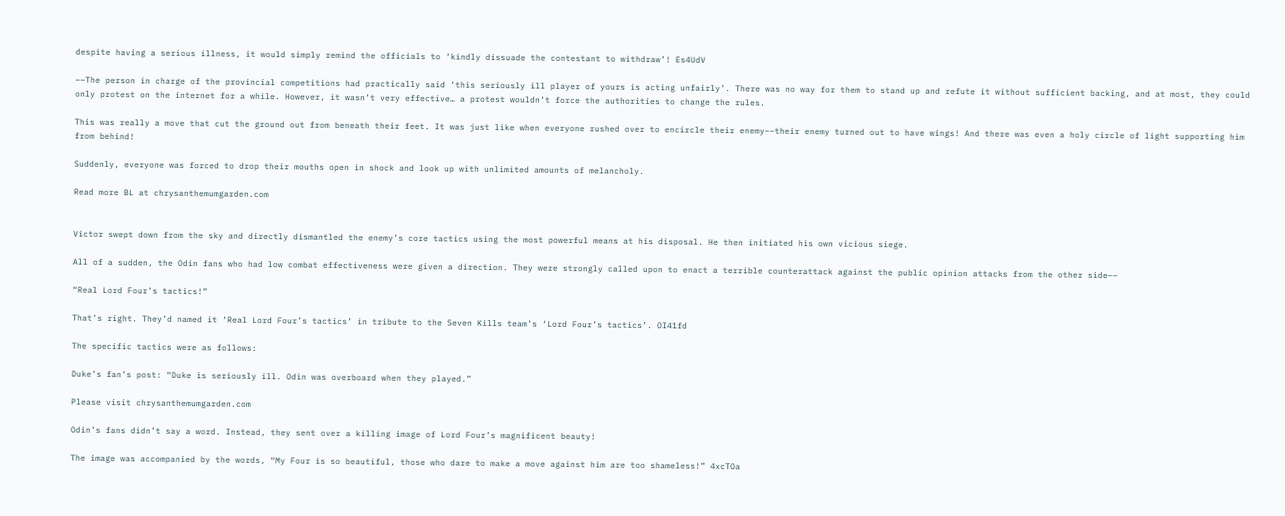despite having a serious illness, it would simply remind the officials to ‘kindly dissuade the contestant to withdraw’! Es4UdV

––The person in charge of the provincial competitions had practically said ‘this seriously ill player of yours is acting unfairly’. There was no way for them to stand up and refute it without sufficient backing, and at most, they could only protest on the internet for a while. However, it wasn’t very effective… a protest wouldn’t force the authorities to change the rules.

This was really a move that cut the ground out from beneath their feet. It was just like when everyone rushed over to encircle their enemy––their enemy turned out to have wings! And there was even a holy circle of light supporting him from behind!

Suddenly, everyone was forced to drop their mouths open in shock and look up with unlimited amounts of melancholy.

Read more BL at chrysanthemumgarden.com


Victor swept down from the sky and directly dismantled the enemy’s core tactics using the most powerful means at his disposal. He then initiated his own vicious siege.

All of a sudden, the Odin fans who had low combat effectiveness were given a direction. They were strongly called upon to enact a terrible counterattack against the public opinion attacks from the other side––

“Real Lord Four’s tactics!”

That’s right. They’d named it ‘Real Lord Four’s tactics’ in tribute to the Seven Kills team’s ‘Lord Four’s tactics’. OI41fd

The specific tactics were as follows:

Duke’s fan’s post: “Duke is seriously ill. Odin was overboard when they played.”

Please visit chrysanthemumgarden.com

Odin’s fans didn’t say a word. Instead, they sent over a killing image of Lord Four’s magnificent beauty!

The image was accompanied by the words, “My Four is so beautiful, those who dare to make a move against him are too shameless!” 4xcTOa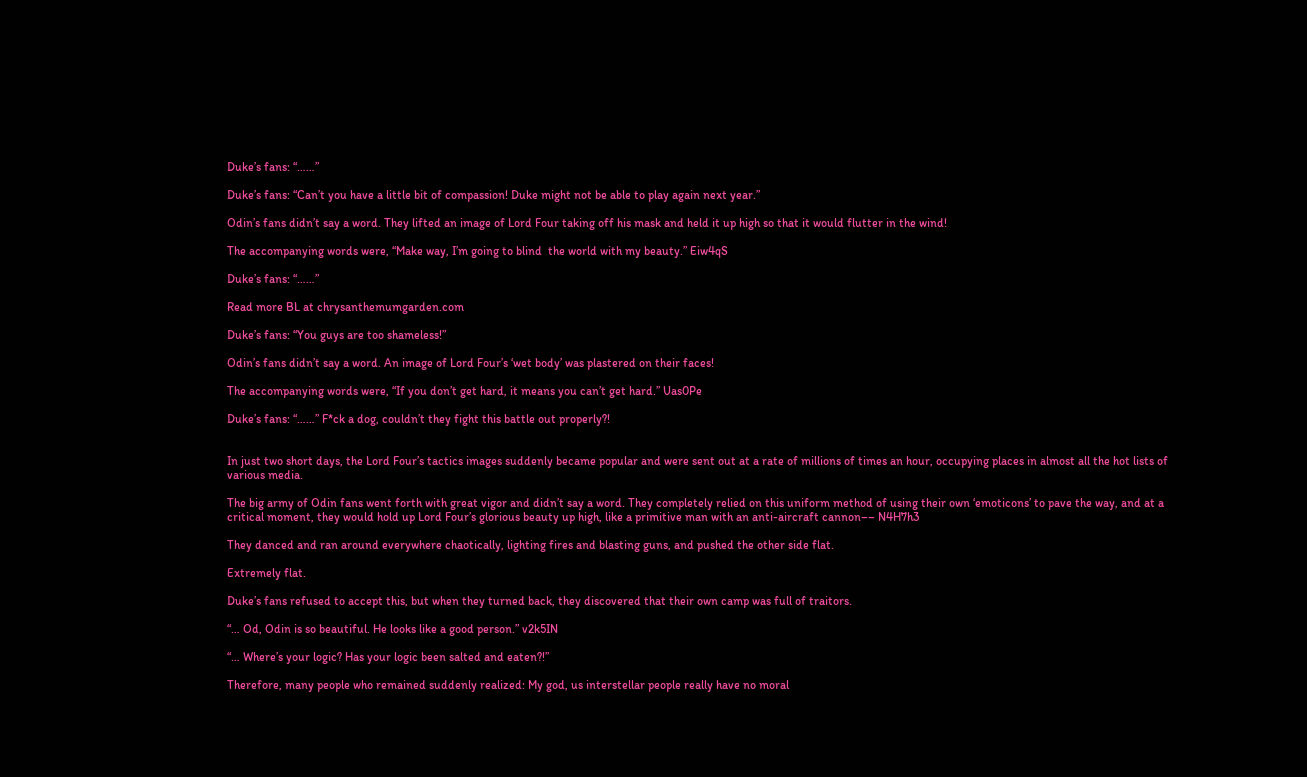Duke’s fans: “……”

Duke’s fans: “Can’t you have a little bit of compassion! Duke might not be able to play again next year.”

Odin’s fans didn’t say a word. They lifted an image of Lord Four taking off his mask and held it up high so that it would flutter in the wind!

The accompanying words were, “Make way, I’m going to blind  the world with my beauty.” Eiw4qS

Duke’s fans: “……”

Read more BL at chrysanthemumgarden.com

Duke’s fans: “You guys are too shameless!”

Odin’s fans didn’t say a word. An image of Lord Four’s ‘wet body’ was plastered on their faces!

The accompanying words were, “If you don’t get hard, it means you can’t get hard.” Uas0Pe

Duke’s fans: “……” F*ck a dog, couldn’t they fight this battle out properly?!


In just two short days, the Lord Four’s tactics images suddenly became popular and were sent out at a rate of millions of times an hour, occupying places in almost all the hot lists of various media.

The big army of Odin fans went forth with great vigor and didn’t say a word. They completely relied on this uniform method of using their own ‘emoticons’ to pave the way, and at a critical moment, they would hold up Lord Four’s glorious beauty up high, like a primitive man with an anti-aircraft cannon–– N4H7h3

They danced and ran around everywhere chaotically, lighting fires and blasting guns, and pushed the other side flat.

Extremely flat.

Duke’s fans refused to accept this, but when they turned back, they discovered that their own camp was full of traitors.

“… Od, Odin is so beautiful. He looks like a good person.” v2k5IN

“… Where’s your logic? Has your logic been salted and eaten?!”

Therefore, many people who remained suddenly realized: My god, us interstellar people really have no moral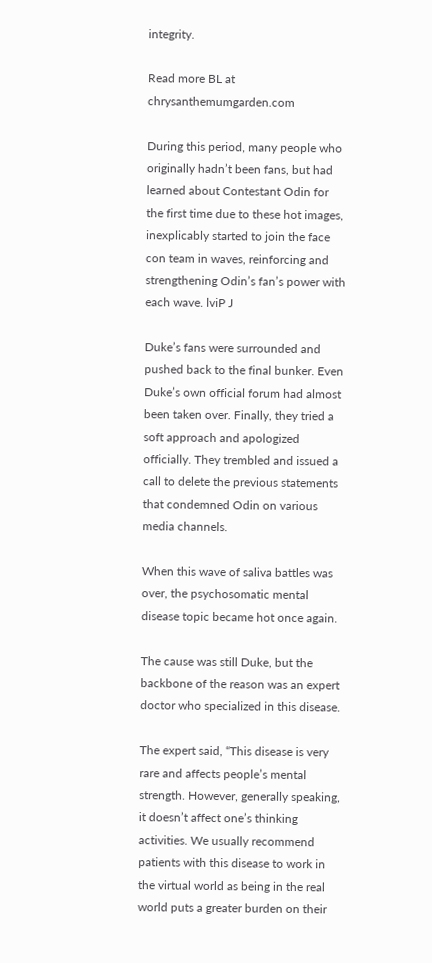integrity.

Read more BL at chrysanthemumgarden.com

During this period, many people who originally hadn’t been fans, but had learned about Contestant Odin for the first time due to these hot images, inexplicably started to join the face con team in waves, reinforcing and strengthening Odin’s fan’s power with each wave. lviP J

Duke’s fans were surrounded and pushed back to the final bunker. Even Duke’s own official forum had almost been taken over. Finally, they tried a soft approach and apologized officially. They trembled and issued a call to delete the previous statements that condemned Odin on various media channels.

When this wave of saliva battles was over, the psychosomatic mental disease topic became hot once again.

The cause was still Duke, but the backbone of the reason was an expert doctor who specialized in this disease.

The expert said, “This disease is very rare and affects people’s mental strength. However, generally speaking, it doesn’t affect one’s thinking activities. We usually recommend patients with this disease to work in the virtual world as being in the real world puts a greater burden on their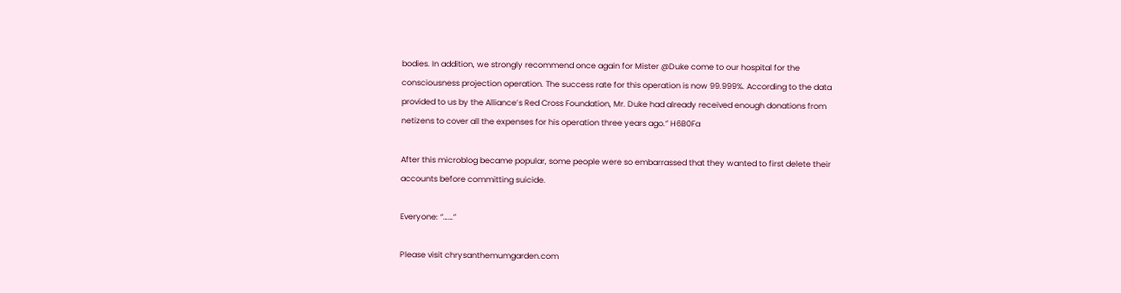bodies. In addition, we strongly recommend once again for Mister @Duke come to our hospital for the consciousness projection operation. The success rate for this operation is now 99.999%. According to the data provided to us by the Alliance’s Red Cross Foundation, Mr. Duke had already received enough donations from netizens to cover all the expenses for his operation three years ago.” H6B0Fa

After this microblog became popular, some people were so embarrassed that they wanted to first delete their accounts before committing suicide.

Everyone: “……”

Please visit chrysanthemumgarden.com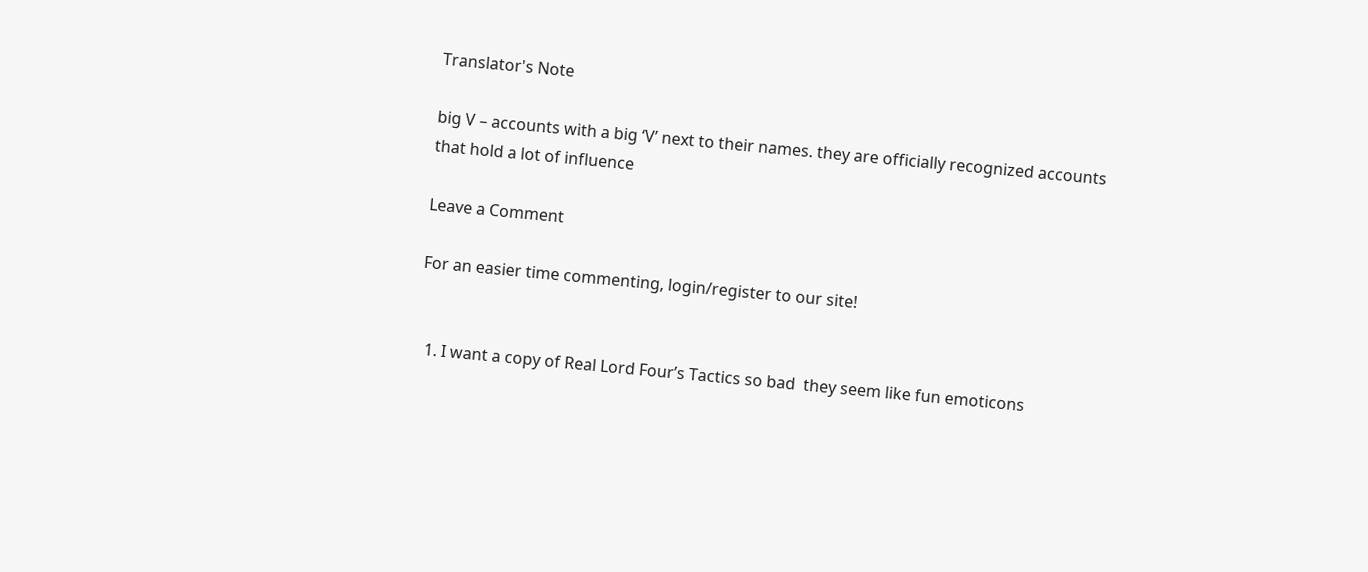Translator's Note

big V – accounts with a big ‘V’ next to their names. they are officially recognized accounts that hold a lot of influence

Leave a Comment

For an easier time commenting, login/register to our site!


  1. I want a copy of Real Lord Four’s Tactics so bad  they seem like fun emoticons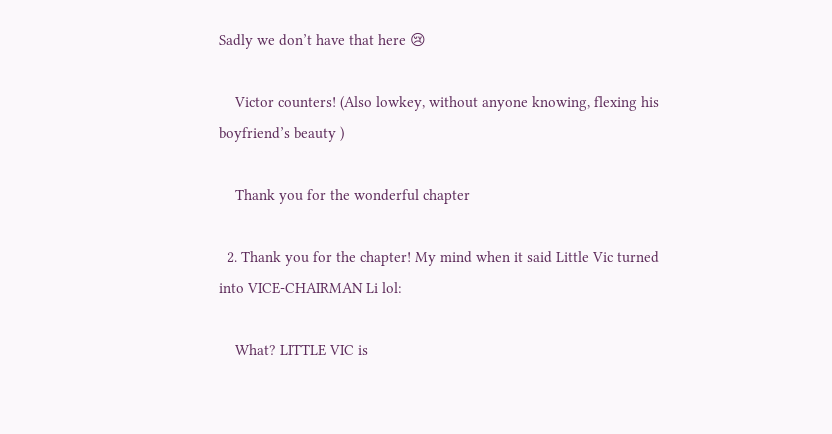Sadly we don’t have that here 😢

    Victor counters! (Also lowkey, without anyone knowing, flexing his boyfriend’s beauty )

    Thank you for the wonderful chapter

  2. Thank you for the chapter! My mind when it said Little Vic turned into VICE-CHAIRMAN Li lol:

    What? LITTLE VIC is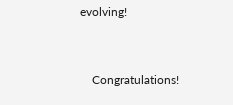evolving!


    Congratulations!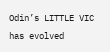Odin’s LITTLE VIC has evolved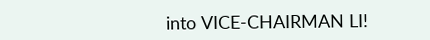into VICE-CHAIRMAN LI!